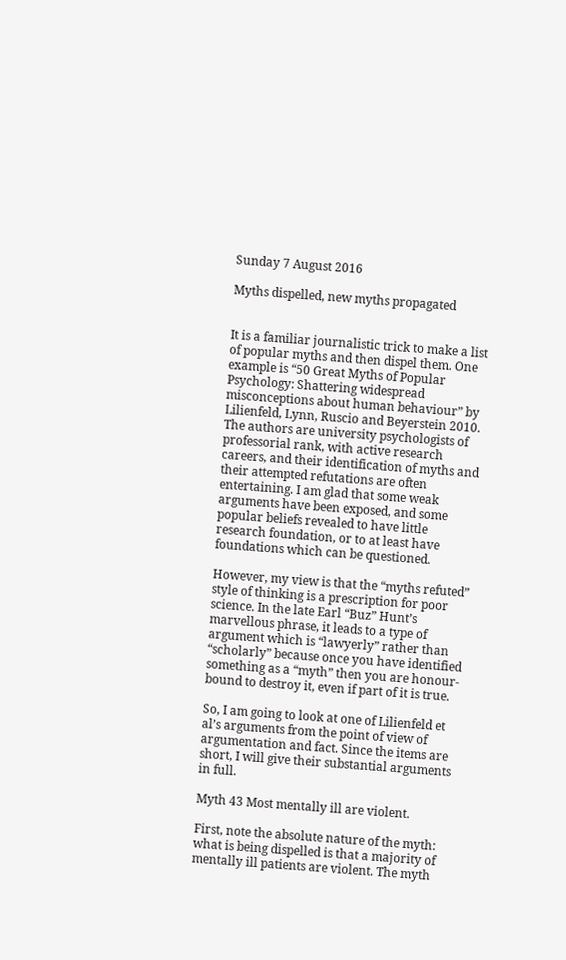Sunday 7 August 2016

Myths dispelled, new myths propagated


It is a familiar journalistic trick to make a list of popular myths and then dispel them. One example is “50 Great Myths of Popular Psychology: Shattering widespread misconceptions about human behaviour” by Lilienfeld, Lynn, Ruscio and Beyerstein 2010. The authors are university psychologists of professorial rank, with active research careers, and their identification of myths and their attempted refutations are often entertaining. I am glad that some weak arguments have been exposed, and some popular beliefs revealed to have little research foundation, or to at least have foundations which can be questioned.

However, my view is that the “myths refuted” style of thinking is a prescription for poor science. In the late Earl “Buz” Hunt’s marvellous phrase, it leads to a type of argument which is “lawyerly” rather than “scholarly” because once you have identified something as a “myth” then you are honour-bound to destroy it, even if part of it is true.

So, I am going to look at one of Lilienfeld et al’s arguments from the point of view of argumentation and fact. Since the items are short, I will give their substantial arguments in full.

Myth 43 Most mentally ill are violent.

First, note the absolute nature of the myth: what is being dispelled is that a majority of mentally ill patients are violent. The myth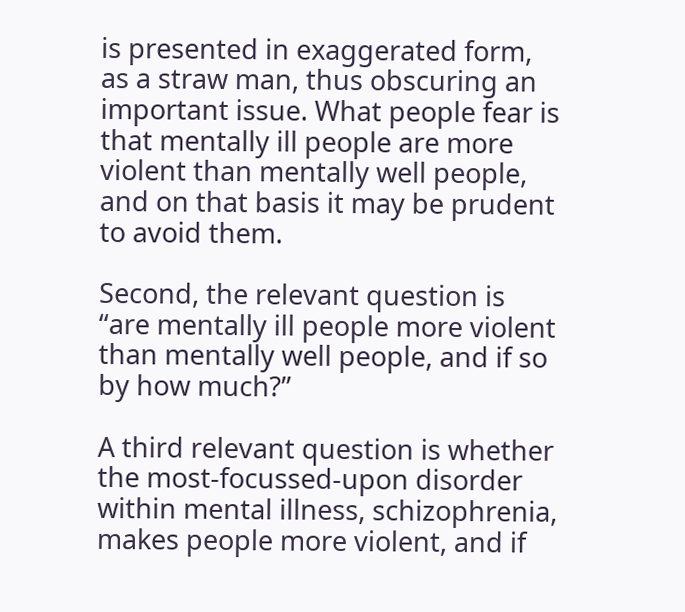is presented in exaggerated form, as a straw man, thus obscuring an important issue. What people fear is that mentally ill people are more violent than mentally well people, and on that basis it may be prudent to avoid them.

Second, the relevant question is “are mentally ill people more violent than mentally well people, and if so by how much?”

A third relevant question is whether the most-focussed-upon disorder within mental illness, schizophrenia, makes people more violent, and if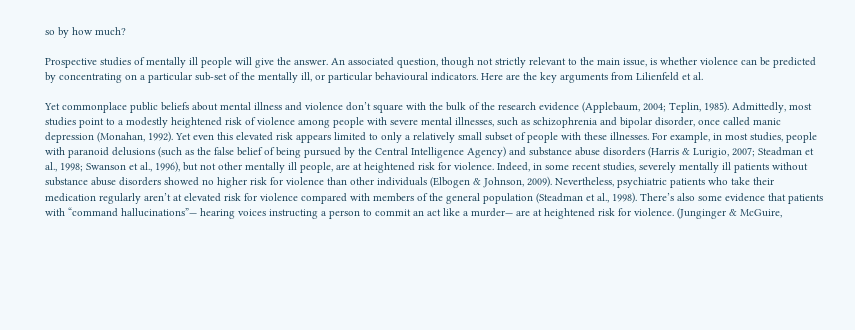so by how much?

Prospective studies of mentally ill people will give the answer. An associated question, though not strictly relevant to the main issue, is whether violence can be predicted by concentrating on a particular sub-set of the mentally ill, or particular behavioural indicators. Here are the key arguments from Lilienfeld et al.

Yet commonplace public beliefs about mental illness and violence don’t square with the bulk of the research evidence (Applebaum, 2004; Teplin, 1985). Admittedly, most studies point to a modestly heightened risk of violence among people with severe mental illnesses, such as schizophrenia and bipolar disorder, once called manic depression (Monahan, 1992). Yet even this elevated risk appears limited to only a relatively small subset of people with these illnesses. For example, in most studies, people with paranoid delusions (such as the false belief of being pursued by the Central Intelligence Agency) and substance abuse disorders (Harris & Lurigio, 2007; Steadman et al., 1998; Swanson et al., 1996), but not other mentally ill people, are at heightened risk for violence. Indeed, in some recent studies, severely mentally ill patients without substance abuse disorders showed no higher risk for violence than other individuals (Elbogen & Johnson, 2009). Nevertheless, psychiatric patients who take their medication regularly aren’t at elevated risk for violence compared with members of the general population (Steadman et al., 1998). There’s also some evidence that patients with “command hallucinations”— hearing voices instructing a person to commit an act like a murder— are at heightened risk for violence. (Junginger & McGuire,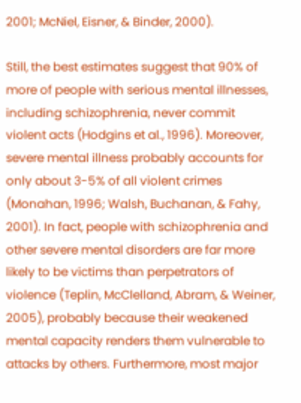2001; McNiel, Eisner, & Binder, 2000).

Still, the best estimates suggest that 90% of more of people with serious mental illnesses, including schizophrenia, never commit violent acts (Hodgins et al., 1996). Moreover, severe mental illness probably accounts for only about 3-5% of all violent crimes (Monahan, 1996; Walsh, Buchanan, & Fahy, 2001). In fact, people with schizophrenia and other severe mental disorders are far more likely to be victims than perpetrators of violence (Teplin, McClelland, Abram, & Weiner, 2005), probably because their weakened mental capacity renders them vulnerable to attacks by others. Furthermore, most major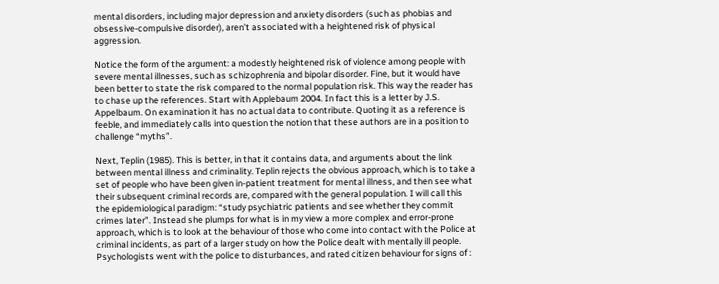mental disorders, including major depression and anxiety disorders (such as phobias and obsessive-compulsive disorder), aren’t associated with a heightened risk of physical aggression.

Notice the form of the argument: a modestly heightened risk of violence among people with severe mental illnesses, such as schizophrenia and bipolar disorder. Fine, but it would have been better to state the risk compared to the normal population risk. This way the reader has to chase up the references. Start with Applebaum 2004. In fact this is a letter by J.S. Appelbaum. On examination it has no actual data to contribute. Quoting it as a reference is feeble, and immediately calls into question the notion that these authors are in a position to challenge “myths”.

Next, Teplin (1985). This is better, in that it contains data, and arguments about the link between mental illness and criminality. Teplin rejects the obvious approach, which is to take a set of people who have been given in-patient treatment for mental illness, and then see what their subsequent criminal records are, compared with the general population. I will call this the epidemiological paradigm: “study psychiatric patients and see whether they commit crimes later”. Instead she plumps for what is in my view a more complex and error-prone approach, which is to look at the behaviour of those who come into contact with the Police at criminal incidents, as part of a larger study on how the Police dealt with mentally ill people. Psychologists went with the police to disturbances, and rated citizen behaviour for signs of :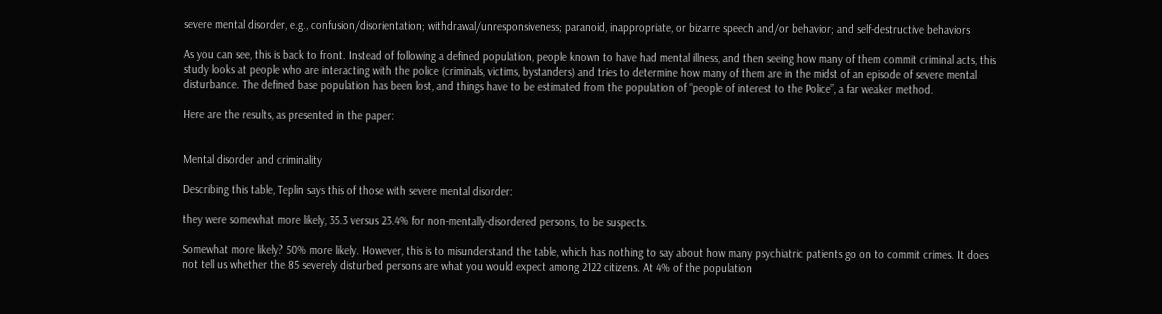severe mental disorder, e.g., confusion/disorientation; withdrawal/unresponsiveness; paranoid, inappropriate, or bizarre speech and/or behavior; and self-destructive behaviors

As you can see, this is back to front. Instead of following a defined population, people known to have had mental illness, and then seeing how many of them commit criminal acts, this study looks at people who are interacting with the police (criminals, victims, bystanders) and tries to determine how many of them are in the midst of an episode of severe mental disturbance. The defined base population has been lost, and things have to be estimated from the population of “people of interest to the Police”, a far weaker method.

Here are the results, as presented in the paper:


Mental disorder and criminality

Describing this table, Teplin says this of those with severe mental disorder:

they were somewhat more likely, 35.3 versus 23.4% for non-mentally-disordered persons, to be suspects.

Somewhat more likely? 50% more likely. However, this is to misunderstand the table, which has nothing to say about how many psychiatric patients go on to commit crimes. It does not tell us whether the 85 severely disturbed persons are what you would expect among 2122 citizens. At 4% of the population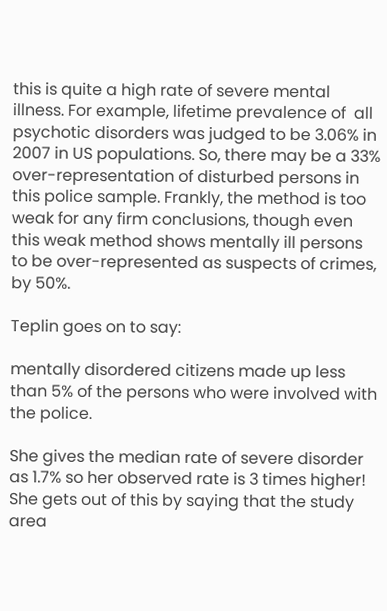this is quite a high rate of severe mental illness. For example, lifetime prevalence of  all psychotic disorders was judged to be 3.06% in 2007 in US populations. So, there may be a 33% over-representation of disturbed persons in this police sample. Frankly, the method is too weak for any firm conclusions, though even this weak method shows mentally ill persons to be over-represented as suspects of crimes, by 50%.

Teplin goes on to say:

mentally disordered citizens made up less than 5% of the persons who were involved with the police.

She gives the median rate of severe disorder as 1.7% so her observed rate is 3 times higher! She gets out of this by saying that the study area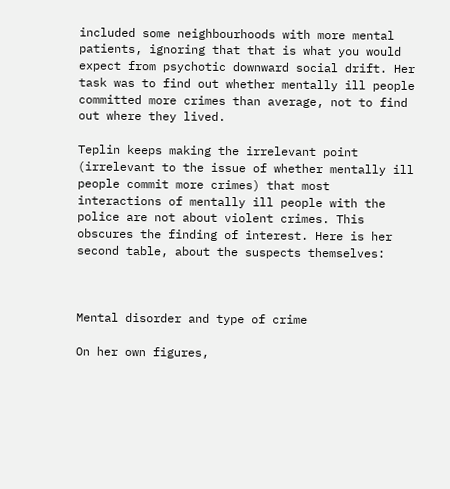included some neighbourhoods with more mental patients, ignoring that that is what you would expect from psychotic downward social drift. Her task was to find out whether mentally ill people committed more crimes than average, not to find out where they lived.

Teplin keeps making the irrelevant point (irrelevant to the issue of whether mentally ill people commit more crimes) that most interactions of mentally ill people with the police are not about violent crimes. This obscures the finding of interest. Here is her second table, about the suspects themselves:



Mental disorder and type of crime

On her own figures,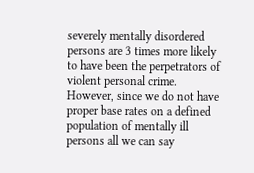severely mentally disordered persons are 3 times more likely to have been the perpetrators of violent personal crime. However, since we do not have proper base rates on a defined population of mentally ill persons all we can say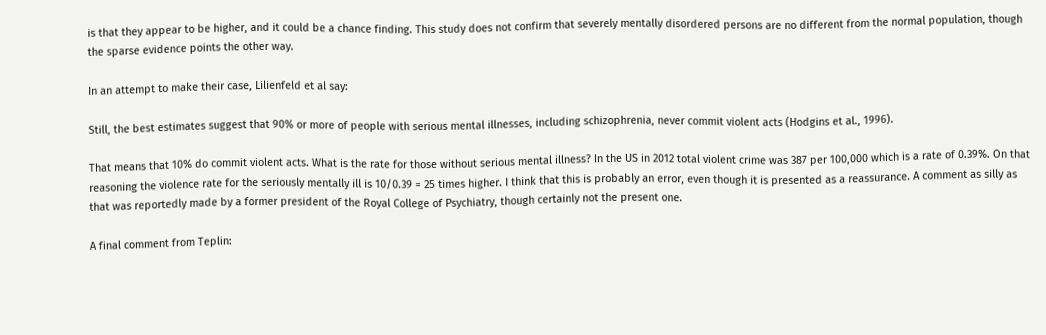is that they appear to be higher, and it could be a chance finding. This study does not confirm that severely mentally disordered persons are no different from the normal population, though the sparse evidence points the other way.

In an attempt to make their case, Lilienfeld et al say:

Still, the best estimates suggest that 90% or more of people with serious mental illnesses, including schizophrenia, never commit violent acts (Hodgins et al., 1996).

That means that 10% do commit violent acts. What is the rate for those without serious mental illness? In the US in 2012 total violent crime was 387 per 100,000 which is a rate of 0.39%. On that reasoning the violence rate for the seriously mentally ill is 10/0.39 = 25 times higher. I think that this is probably an error, even though it is presented as a reassurance. A comment as silly as that was reportedly made by a former president of the Royal College of Psychiatry, though certainly not the present one.

A final comment from Teplin: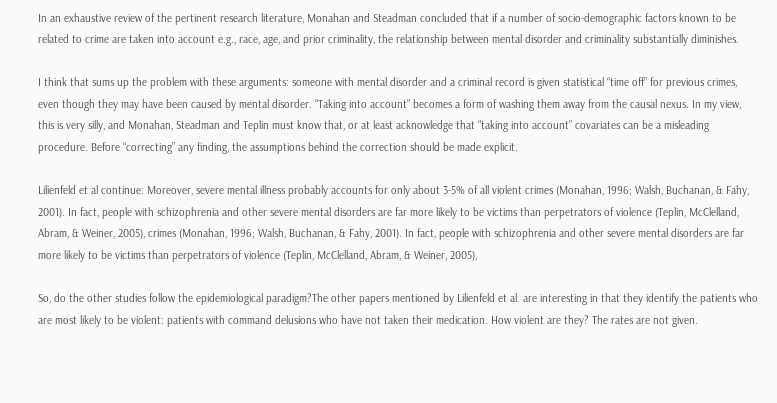In an exhaustive review of the pertinent research literature, Monahan and Steadman concluded that if a number of socio-demographic factors known to be related to crime are taken into account e.g., race, age, and prior criminality, the relationship between mental disorder and criminality substantially diminishes.

I think that sums up the problem with these arguments: someone with mental disorder and a criminal record is given statistical “time off” for previous crimes, even though they may have been caused by mental disorder. “Taking into account” becomes a form of washing them away from the causal nexus. In my view, this is very silly, and Monahan, Steadman and Teplin must know that, or at least acknowledge that “taking into account” covariates can be a misleading procedure. Before “correcting” any finding, the assumptions behind the correction should be made explicit.

Lilienfeld et al continue: Moreover, severe mental illness probably accounts for only about 3-5% of all violent crimes (Monahan, 1996; Walsh, Buchanan, & Fahy, 2001). In fact, people with schizophrenia and other severe mental disorders are far more likely to be victims than perpetrators of violence (Teplin, McClelland, Abram, & Weiner, 2005), crimes (Monahan, 1996; Walsh, Buchanan, & Fahy, 2001). In fact, people with schizophrenia and other severe mental disorders are far more likely to be victims than perpetrators of violence (Teplin, McClelland, Abram, & Weiner, 2005),

So, do the other studies follow the epidemiological paradigm?The other papers mentioned by Lilienfeld et al. are interesting in that they identify the patients who are most likely to be violent: patients with command delusions who have not taken their medication. How violent are they? The rates are not given.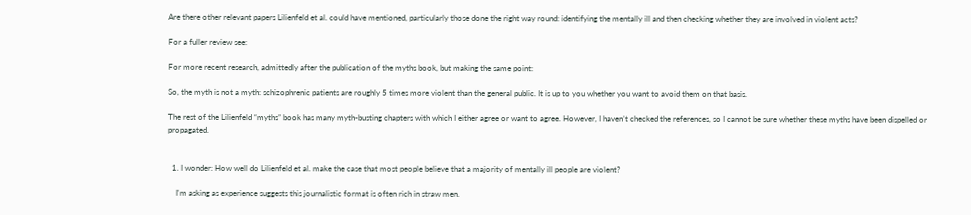Are there other relevant papers Lilienfeld et al. could have mentioned, particularly those done the right way round: identifying the mentally ill and then checking whether they are involved in violent acts?

For a fuller review see:

For more recent research, admittedly after the publication of the myths book, but making the same point:

So, the myth is not a myth: schizophrenic patients are roughly 5 times more violent than the general public. It is up to you whether you want to avoid them on that basis.

The rest of the Lilienfeld “myths” book has many myth-busting chapters with which I either agree or want to agree. However, I haven’t checked the references, so I cannot be sure whether these myths have been dispelled or propagated.


  1. I wonder: How well do Lilienfeld et al. make the case that most people believe that a majority of mentally ill people are violent?

    I'm asking as experience suggests this journalistic format is often rich in straw men.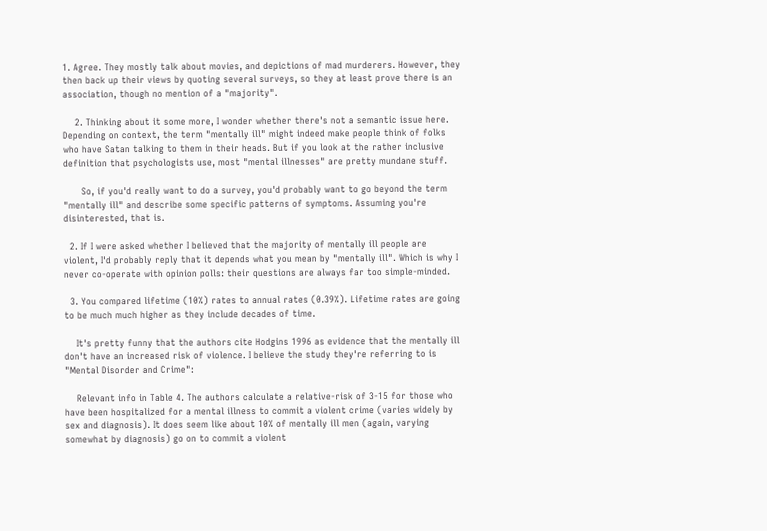1. Agree. They mostly talk about movies, and depictions of mad murderers. However, they then back up their views by quoting several surveys, so they at least prove there is an association, though no mention of a "majority".

    2. Thinking about it some more, I wonder whether there's not a semantic issue here. Depending on context, the term "mentally ill" might indeed make people think of folks who have Satan talking to them in their heads. But if you look at the rather inclusive definition that psychologists use, most "mental illnesses" are pretty mundane stuff.

      So, if you'd really want to do a survey, you'd probably want to go beyond the term "mentally ill" and describe some specific patterns of symptoms. Assuming you're disinterested, that is.

  2. If I were asked whether I believed that the majority of mentally ill people are violent, I'd probably reply that it depends what you mean by "mentally ill". Which is why I never co-operate with opinion polls: their questions are always far too simple-minded.

  3. You compared lifetime (10%) rates to annual rates (0.39%). Lifetime rates are going to be much much higher as they include decades of time.

    It's pretty funny that the authors cite Hodgins 1996 as evidence that the mentally ill don't have an increased risk of violence. I believe the study they're referring to is "Mental Disorder and Crime":

    Relevant info in Table 4. The authors calculate a relative-risk of 3-15 for those who have been hospitalized for a mental illness to commit a violent crime (varies widely by sex and diagnosis). It does seem like about 10% of mentally ill men (again, varying somewhat by diagnosis) go on to commit a violent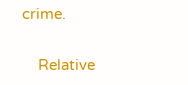crime.

    Relative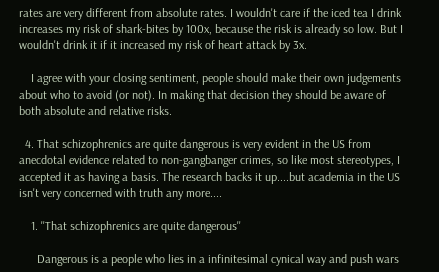rates are very different from absolute rates. I wouldn't care if the iced tea I drink increases my risk of shark-bites by 100x, because the risk is already so low. But I wouldn't drink it if it increased my risk of heart attack by 3x.

    I agree with your closing sentiment, people should make their own judgements about who to avoid (or not). In making that decision they should be aware of both absolute and relative risks.

  4. That schizophrenics are quite dangerous is very evident in the US from anecdotal evidence related to non-gangbanger crimes, so like most stereotypes, I accepted it as having a basis. The research backs it up....but academia in the US isn't very concerned with truth any more....

    1. ''That schizophrenics are quite dangerous''

      Dangerous is a people who lies in a infinitesimal cynical way and push wars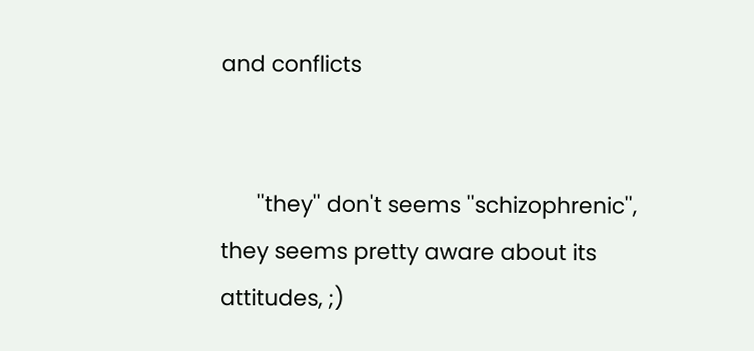and conflicts


      ''they'' don't seems ''schizophrenic'', they seems pretty aware about its attitudes, ;)